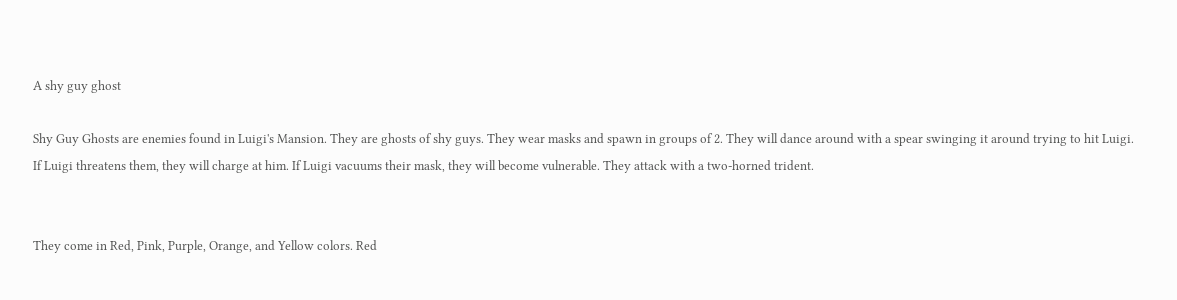A shy guy ghost

Shy Guy Ghosts are enemies found in Luigi's Mansion. They are ghosts of shy guys. They wear masks and spawn in groups of 2. They will dance around with a spear swinging it around trying to hit Luigi. If Luigi threatens them, they will charge at him. If Luigi vacuums their mask, they will become vulnerable. They attack with a two-horned trident.


They come in Red, Pink, Purple, Orange, and Yellow colors. Red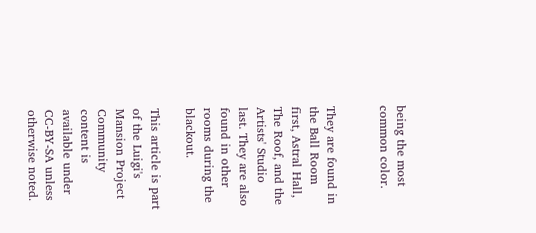being the most common color.


They are found in the Ball Room first, Astral Hall, The Roof, and the Artists' Studio last. They are also found in other rooms during the blackout.

This article is part of the Luigi's Mansion Project
Community content is available under CC-BY-SA unless otherwise noted.